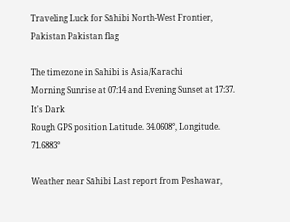Traveling Luck for Sāhibi North-West Frontier, Pakistan Pakistan flag

The timezone in Sahibi is Asia/Karachi
Morning Sunrise at 07:14 and Evening Sunset at 17:37. It's Dark
Rough GPS position Latitude. 34.0608°, Longitude. 71.6883°

Weather near Sāhibi Last report from Peshawar,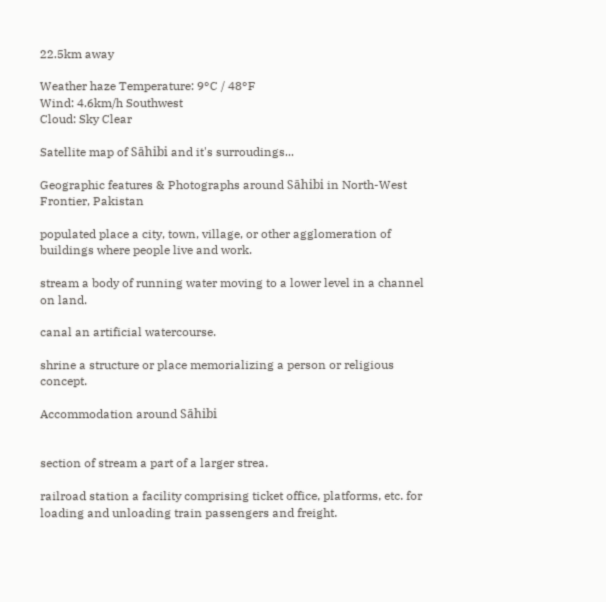22.5km away

Weather haze Temperature: 9°C / 48°F
Wind: 4.6km/h Southwest
Cloud: Sky Clear

Satellite map of Sāhibi and it's surroudings...

Geographic features & Photographs around Sāhibi in North-West Frontier, Pakistan

populated place a city, town, village, or other agglomeration of buildings where people live and work.

stream a body of running water moving to a lower level in a channel on land.

canal an artificial watercourse.

shrine a structure or place memorializing a person or religious concept.

Accommodation around Sāhibi


section of stream a part of a larger strea.

railroad station a facility comprising ticket office, platforms, etc. for loading and unloading train passengers and freight.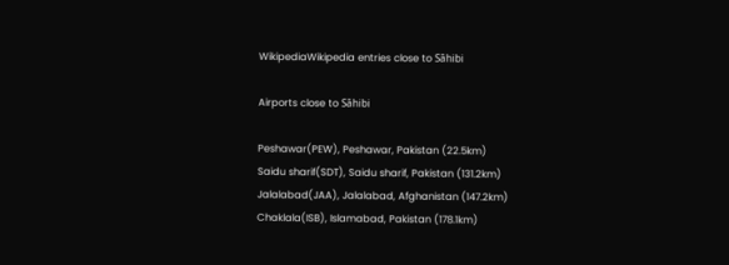WikipediaWikipedia entries close to Sāhibi

Airports close to Sāhibi

Peshawar(PEW), Peshawar, Pakistan (22.5km)
Saidu sharif(SDT), Saidu sharif, Pakistan (131.2km)
Jalalabad(JAA), Jalalabad, Afghanistan (147.2km)
Chaklala(ISB), Islamabad, Pakistan (178.1km)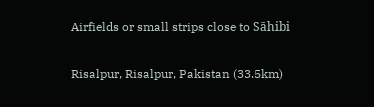Airfields or small strips close to Sāhibi

Risalpur, Risalpur, Pakistan (33.5km)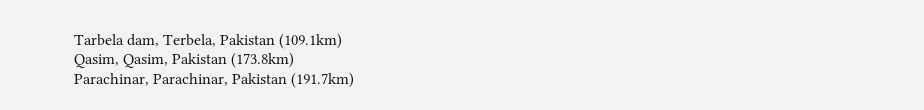Tarbela dam, Terbela, Pakistan (109.1km)
Qasim, Qasim, Pakistan (173.8km)
Parachinar, Parachinar, Pakistan (191.7km)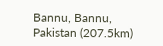Bannu, Bannu, Pakistan (207.5km)